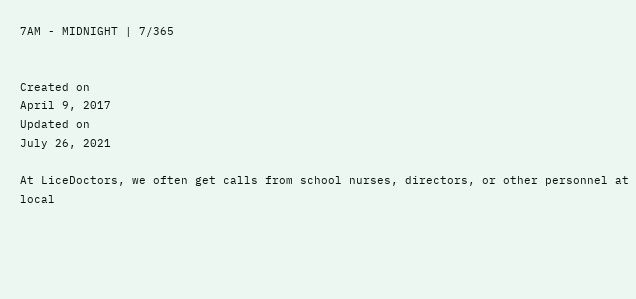7AM - MIDNIGHT | 7/365


Created on
April 9, 2017
Updated on
July 26, 2021

At LiceDoctors, we often get calls from school nurses, directors, or other personnel at local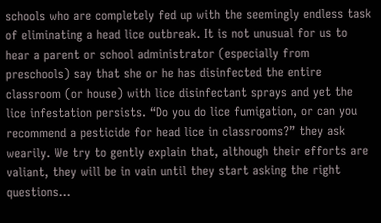schools who are completely fed up with the seemingly endless task of eliminating a head lice outbreak. It is not unusual for us to hear a parent or school administrator (especially from preschools) say that she or he has disinfected the entire classroom (or house) with lice disinfectant sprays and yet the lice infestation persists. “Do you do lice fumigation, or can you recommend a pesticide for head lice in classrooms?” they ask wearily. We try to gently explain that, although their efforts are valiant, they will be in vain until they start asking the right questions...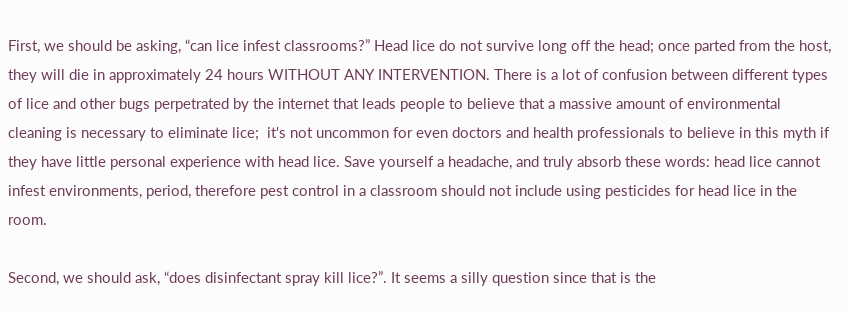First, we should be asking, “can lice infest classrooms?” Head lice do not survive long off the head; once parted from the host, they will die in approximately 24 hours WITHOUT ANY INTERVENTION. There is a lot of confusion between different types of lice and other bugs perpetrated by the internet that leads people to believe that a massive amount of environmental cleaning is necessary to eliminate lice;  it's not uncommon for even doctors and health professionals to believe in this myth if they have little personal experience with head lice. Save yourself a headache, and truly absorb these words: head lice cannot infest environments, period, therefore pest control in a classroom should not include using pesticides for head lice in the room.

Second, we should ask, “does disinfectant spray kill lice?”. It seems a silly question since that is the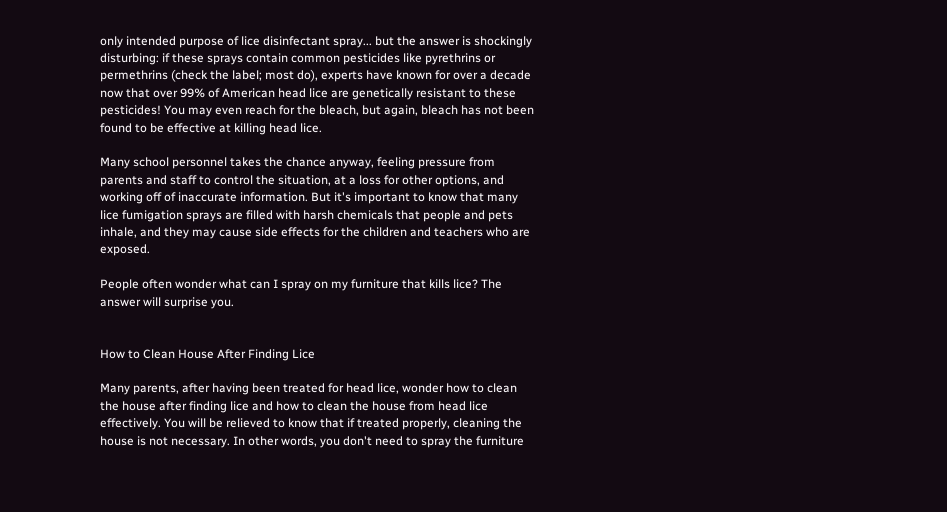only intended purpose of lice disinfectant spray... but the answer is shockingly disturbing: if these sprays contain common pesticides like pyrethrins or permethrins (check the label; most do), experts have known for over a decade now that over 99% of American head lice are genetically resistant to these pesticides! You may even reach for the bleach, but again, bleach has not been found to be effective at killing head lice.

Many school personnel takes the chance anyway, feeling pressure from parents and staff to control the situation, at a loss for other options, and working off of inaccurate information. But it's important to know that many lice fumigation sprays are filled with harsh chemicals that people and pets inhale, and they may cause side effects for the children and teachers who are exposed.

People often wonder what can I spray on my furniture that kills lice? The answer will surprise you.


How to Clean House After Finding Lice

Many parents, after having been treated for head lice, wonder how to clean the house after finding lice and how to clean the house from head lice effectively. You will be relieved to know that if treated properly, cleaning the house is not necessary. In other words, you don't need to spray the furniture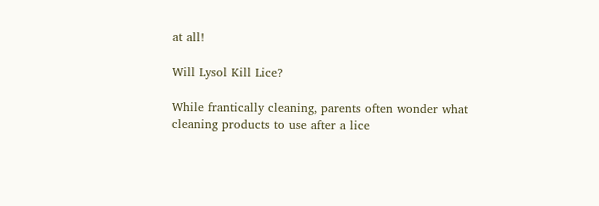at all!

Will Lysol Kill Lice?

While frantically cleaning, parents often wonder what cleaning products to use after a lice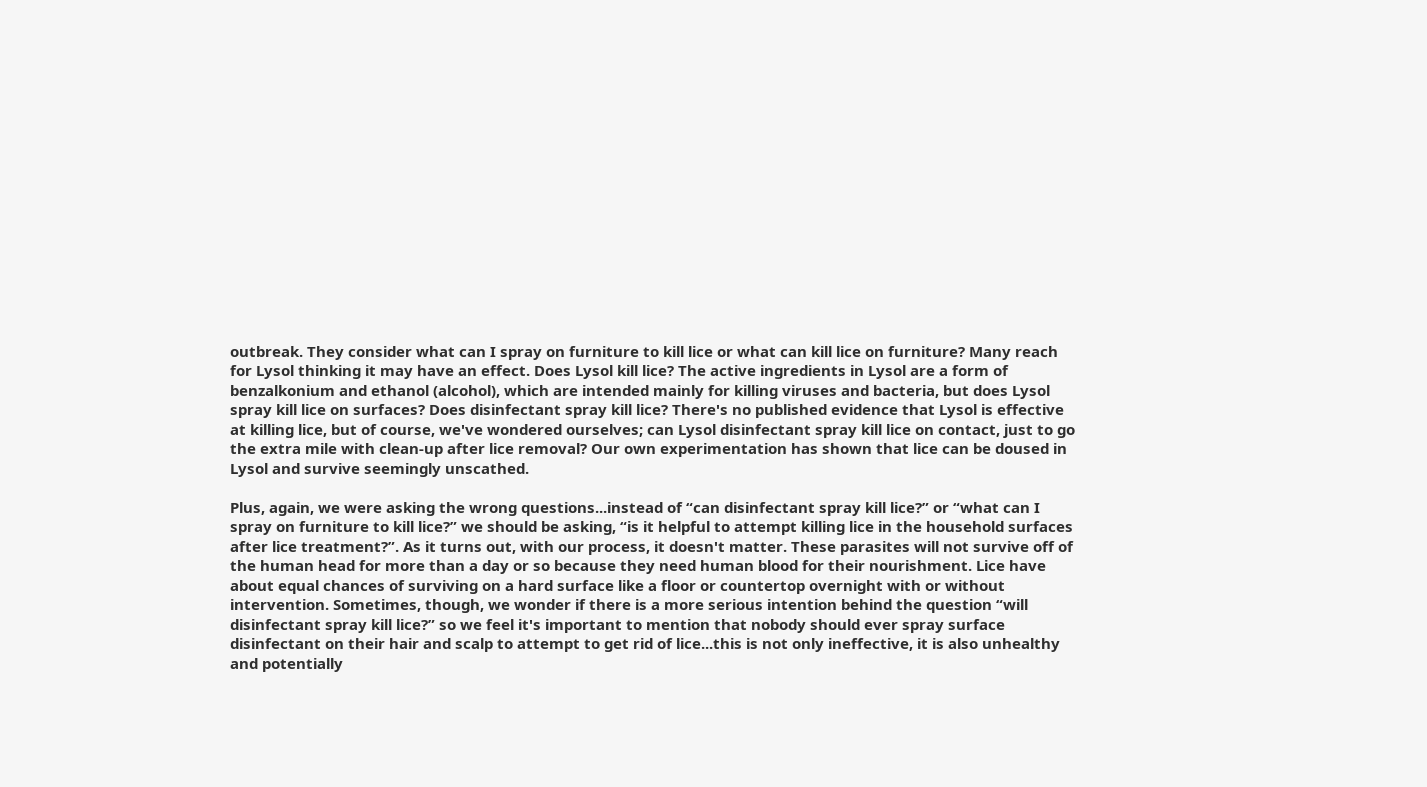outbreak. They consider what can I spray on furniture to kill lice or what can kill lice on furniture? Many reach for Lysol thinking it may have an effect. Does Lysol kill lice? The active ingredients in Lysol are a form of benzalkonium and ethanol (alcohol), which are intended mainly for killing viruses and bacteria, but does Lysol spray kill lice on surfaces? Does disinfectant spray kill lice? There's no published evidence that Lysol is effective at killing lice, but of course, we've wondered ourselves; can Lysol disinfectant spray kill lice on contact, just to go the extra mile with clean-up after lice removal? Our own experimentation has shown that lice can be doused in Lysol and survive seemingly unscathed.

Plus, again, we were asking the wrong questions...instead of “can disinfectant spray kill lice?” or “what can I spray on furniture to kill lice?” we should be asking, “is it helpful to attempt killing lice in the household surfaces after lice treatment?”. As it turns out, with our process, it doesn't matter. These parasites will not survive off of the human head for more than a day or so because they need human blood for their nourishment. Lice have about equal chances of surviving on a hard surface like a floor or countertop overnight with or without intervention. Sometimes, though, we wonder if there is a more serious intention behind the question “will disinfectant spray kill lice?” so we feel it's important to mention that nobody should ever spray surface disinfectant on their hair and scalp to attempt to get rid of lice...this is not only ineffective, it is also unhealthy and potentially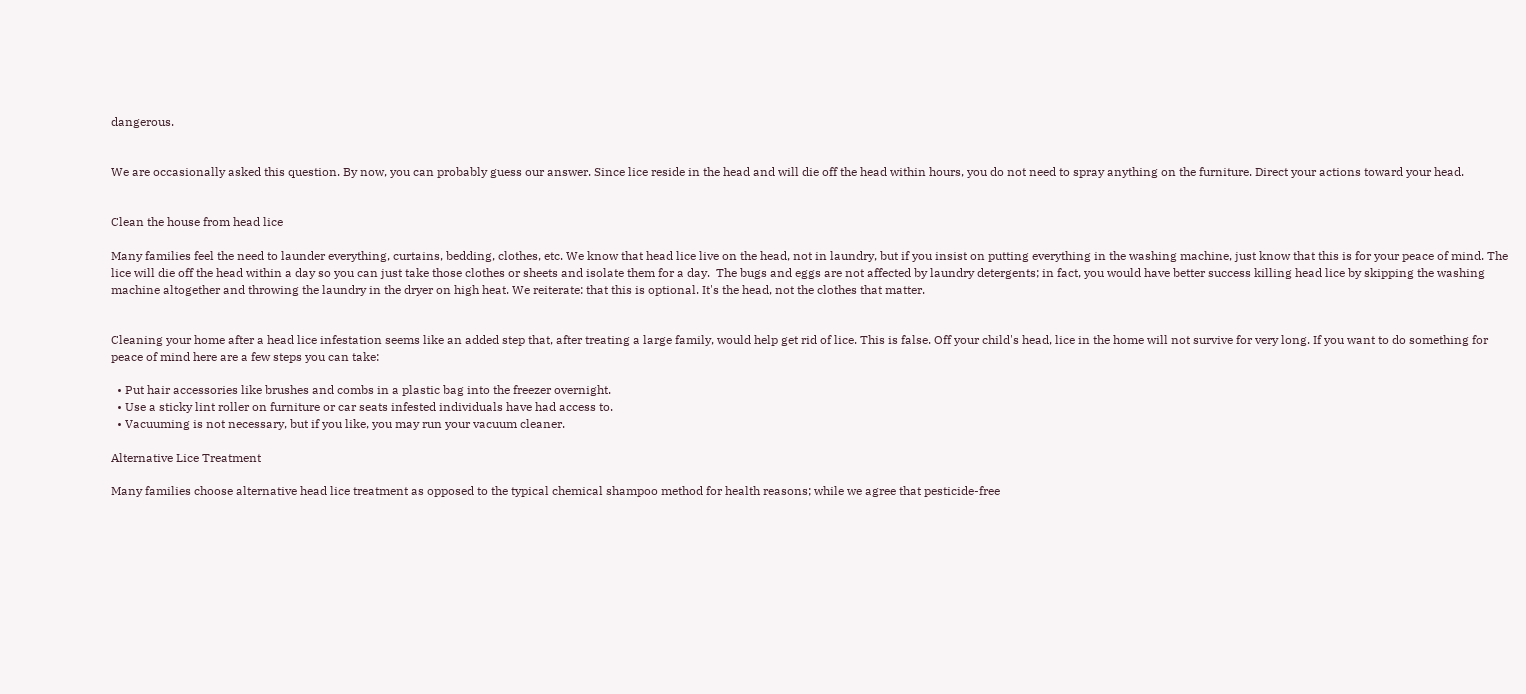dangerous.


We are occasionally asked this question. By now, you can probably guess our answer. Since lice reside in the head and will die off the head within hours, you do not need to spray anything on the furniture. Direct your actions toward your head.


Clean the house from head lice

Many families feel the need to launder everything, curtains, bedding, clothes, etc. We know that head lice live on the head, not in laundry, but if you insist on putting everything in the washing machine, just know that this is for your peace of mind. The lice will die off the head within a day so you can just take those clothes or sheets and isolate them for a day.  The bugs and eggs are not affected by laundry detergents; in fact, you would have better success killing head lice by skipping the washing machine altogether and throwing the laundry in the dryer on high heat. We reiterate: that this is optional. It's the head, not the clothes that matter.


Cleaning your home after a head lice infestation seems like an added step that, after treating a large family, would help get rid of lice. This is false. Off your child's head, lice in the home will not survive for very long. If you want to do something for peace of mind here are a few steps you can take:

  • Put hair accessories like brushes and combs in a plastic bag into the freezer overnight.
  • Use a sticky lint roller on furniture or car seats infested individuals have had access to.
  • Vacuuming is not necessary, but if you like, you may run your vacuum cleaner.

Alternative Lice Treatment

Many families choose alternative head lice treatment as opposed to the typical chemical shampoo method for health reasons; while we agree that pesticide-free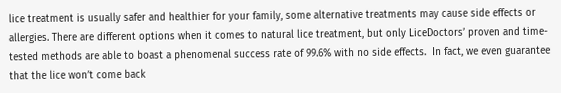lice treatment is usually safer and healthier for your family, some alternative treatments may cause side effects or allergies. There are different options when it comes to natural lice treatment, but only LiceDoctors’ proven and time-tested methods are able to boast a phenomenal success rate of 99.6% with no side effects.  In fact, we even guarantee that the lice won’t come back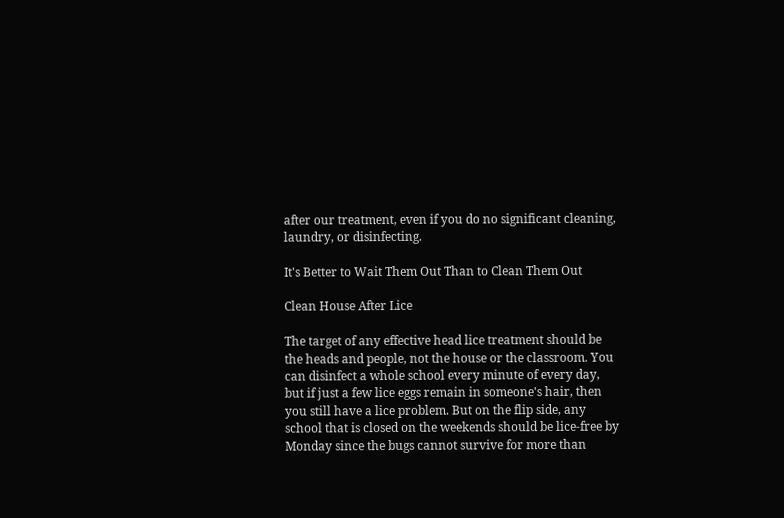after our treatment, even if you do no significant cleaning, laundry, or disinfecting.

It's Better to Wait Them Out Than to Clean Them Out

Clean House After Lice

The target of any effective head lice treatment should be the heads and people, not the house or the classroom. You can disinfect a whole school every minute of every day, but if just a few lice eggs remain in someone's hair, then you still have a lice problem. But on the flip side, any school that is closed on the weekends should be lice-free by Monday since the bugs cannot survive for more than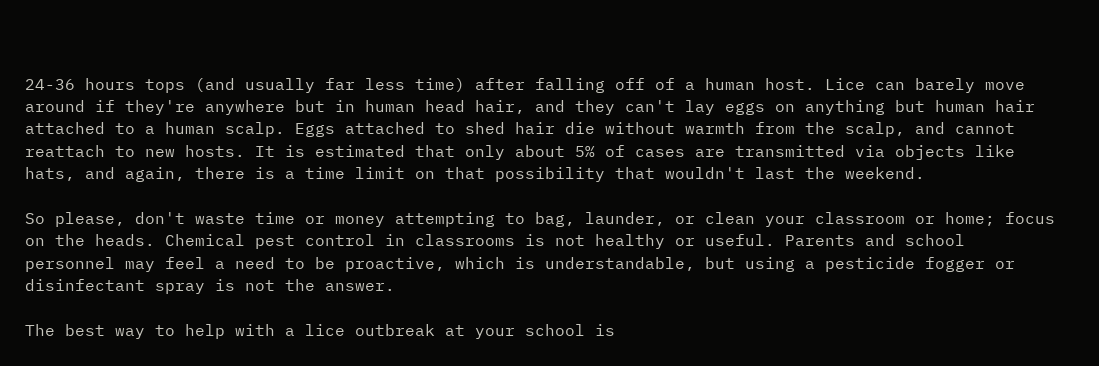24-36 hours tops (and usually far less time) after falling off of a human host. Lice can barely move around if they're anywhere but in human head hair, and they can't lay eggs on anything but human hair attached to a human scalp. Eggs attached to shed hair die without warmth from the scalp, and cannot reattach to new hosts. It is estimated that only about 5% of cases are transmitted via objects like hats, and again, there is a time limit on that possibility that wouldn't last the weekend.

So please, don't waste time or money attempting to bag, launder, or clean your classroom or home; focus on the heads. Chemical pest control in classrooms is not healthy or useful. Parents and school personnel may feel a need to be proactive, which is understandable, but using a pesticide fogger or disinfectant spray is not the answer.

The best way to help with a lice outbreak at your school is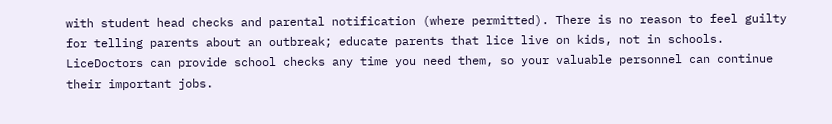with student head checks and parental notification (where permitted). There is no reason to feel guilty for telling parents about an outbreak; educate parents that lice live on kids, not in schools. LiceDoctors can provide school checks any time you need them, so your valuable personnel can continue their important jobs.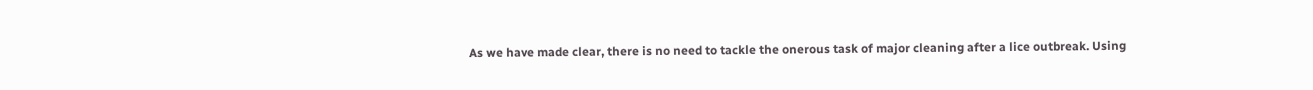As we have made clear, there is no need to tackle the onerous task of major cleaning after a lice outbreak. Using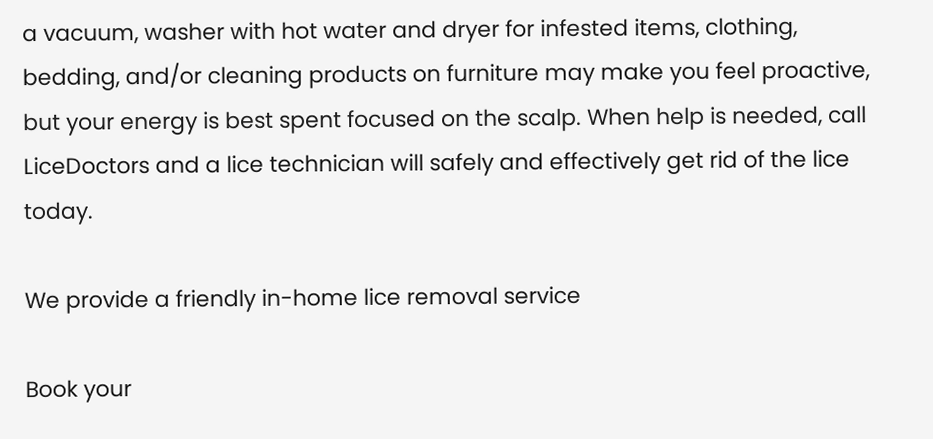a vacuum, washer with hot water and dryer for infested items, clothing, bedding, and/or cleaning products on furniture may make you feel proactive, but your energy is best spent focused on the scalp. When help is needed, call LiceDoctors and a lice technician will safely and effectively get rid of the lice today.

We provide a friendly in-home lice removal service

Book your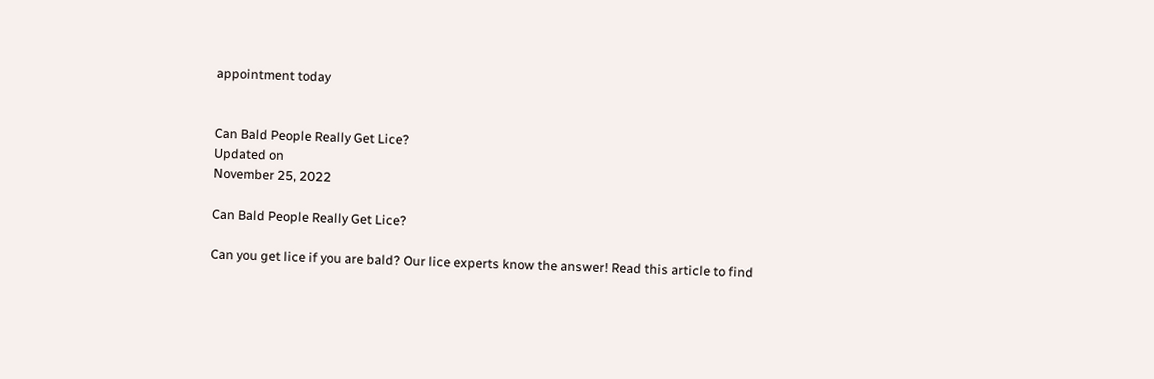appointment today


Can Bald People Really Get Lice?
Updated on
November 25, 2022

Can Bald People Really Get Lice?

Can you get lice if you are bald? Our lice experts know the answer! Read this article to find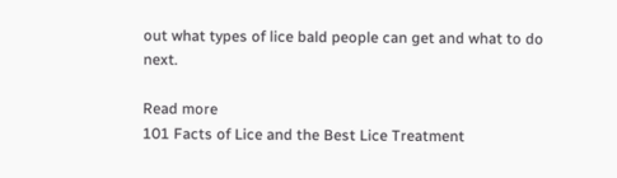out what types of lice bald people can get and what to do next.

Read more
101 Facts of Lice and the Best Lice Treatment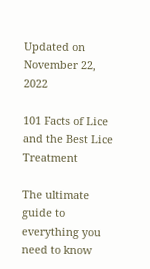Updated on
November 22, 2022

101 Facts of Lice and the Best Lice Treatment

The ultimate guide to everything you need to know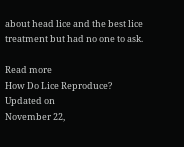about head lice and the best lice treatment but had no one to ask.

Read more
How Do Lice Reproduce?
Updated on
November 22,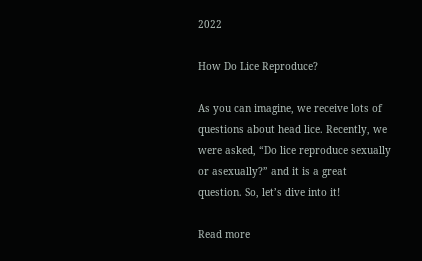2022

How Do Lice Reproduce?

As you can imagine, we receive lots of questions about head lice. Recently, we were asked, “Do lice reproduce sexually or asexually?” and it is a great question. So, let’s dive into it!

Read more